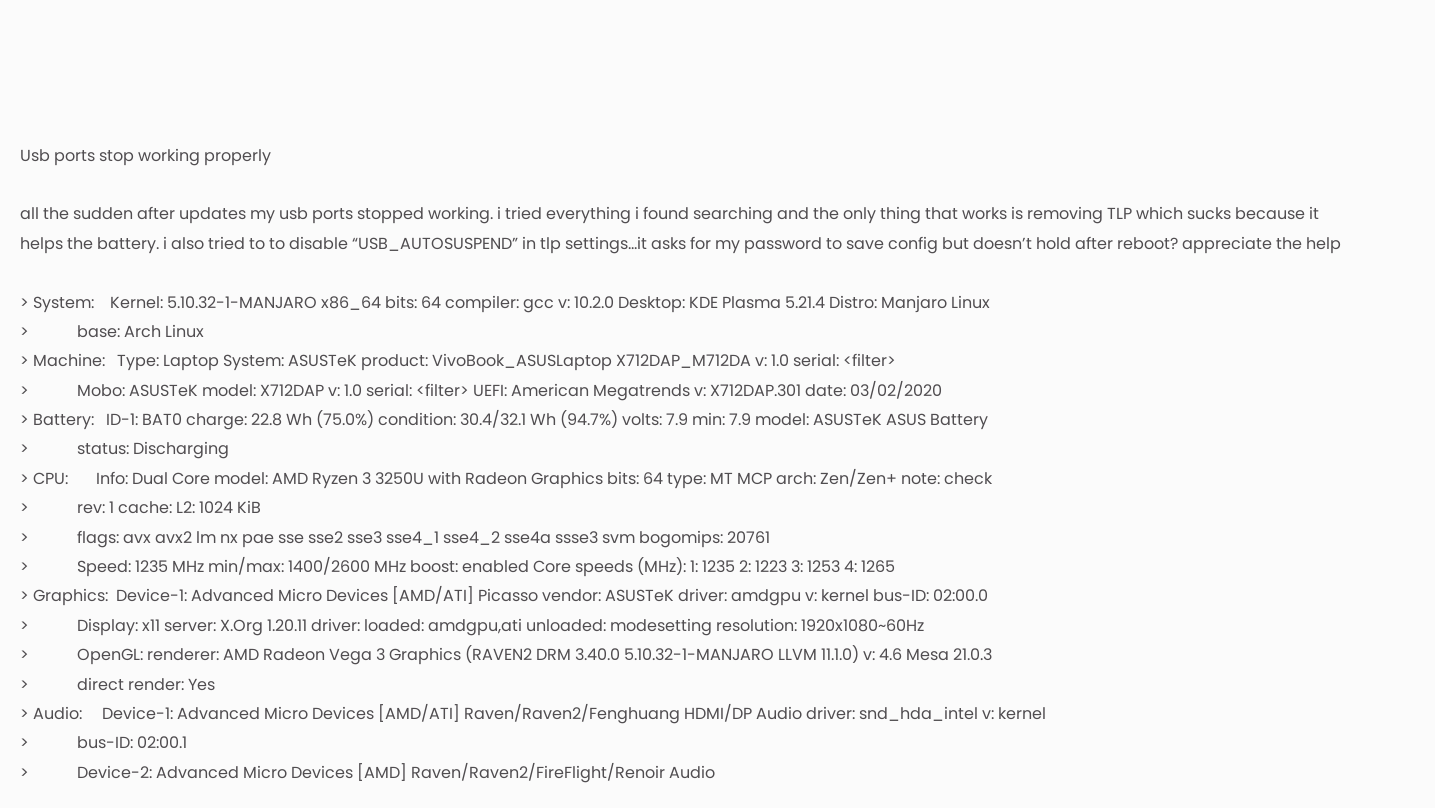Usb ports stop working properly

all the sudden after updates my usb ports stopped working. i tried everything i found searching and the only thing that works is removing TLP which sucks because it helps the battery. i also tried to to disable “USB_AUTOSUSPEND” in tlp settings…it asks for my password to save config but doesn’t hold after reboot? appreciate the help

> System:    Kernel: 5.10.32-1-MANJARO x86_64 bits: 64 compiler: gcc v: 10.2.0 Desktop: KDE Plasma 5.21.4 Distro: Manjaro Linux
>            base: Arch Linux
> Machine:   Type: Laptop System: ASUSTeK product: VivoBook_ASUSLaptop X712DAP_M712DA v: 1.0 serial: <filter>
>            Mobo: ASUSTeK model: X712DAP v: 1.0 serial: <filter> UEFI: American Megatrends v: X712DAP.301 date: 03/02/2020
> Battery:   ID-1: BAT0 charge: 22.8 Wh (75.0%) condition: 30.4/32.1 Wh (94.7%) volts: 7.9 min: 7.9 model: ASUSTeK ASUS Battery
>            status: Discharging
> CPU:       Info: Dual Core model: AMD Ryzen 3 3250U with Radeon Graphics bits: 64 type: MT MCP arch: Zen/Zen+ note: check
>            rev: 1 cache: L2: 1024 KiB
>            flags: avx avx2 lm nx pae sse sse2 sse3 sse4_1 sse4_2 sse4a ssse3 svm bogomips: 20761
>            Speed: 1235 MHz min/max: 1400/2600 MHz boost: enabled Core speeds (MHz): 1: 1235 2: 1223 3: 1253 4: 1265
> Graphics:  Device-1: Advanced Micro Devices [AMD/ATI] Picasso vendor: ASUSTeK driver: amdgpu v: kernel bus-ID: 02:00.0
>            Display: x11 server: X.Org 1.20.11 driver: loaded: amdgpu,ati unloaded: modesetting resolution: 1920x1080~60Hz
>            OpenGL: renderer: AMD Radeon Vega 3 Graphics (RAVEN2 DRM 3.40.0 5.10.32-1-MANJARO LLVM 11.1.0) v: 4.6 Mesa 21.0.3
>            direct render: Yes
> Audio:     Device-1: Advanced Micro Devices [AMD/ATI] Raven/Raven2/Fenghuang HDMI/DP Audio driver: snd_hda_intel v: kernel
>            bus-ID: 02:00.1
>            Device-2: Advanced Micro Devices [AMD] Raven/Raven2/FireFlight/Renoir Audio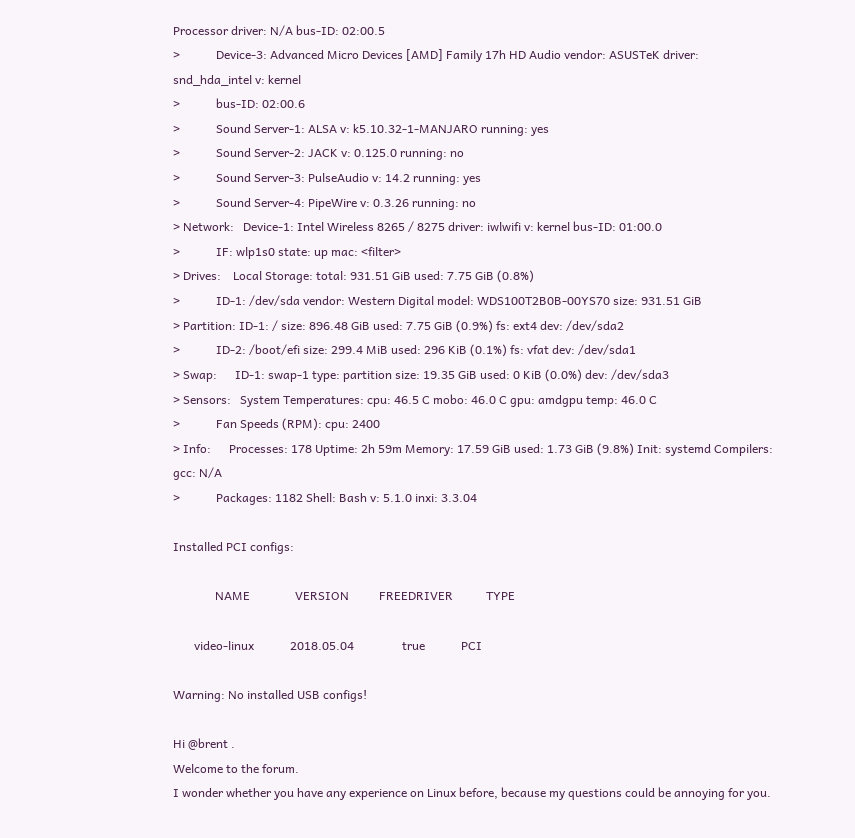Processor driver: N/A bus-ID: 02:00.5
>            Device-3: Advanced Micro Devices [AMD] Family 17h HD Audio vendor: ASUSTeK driver: snd_hda_intel v: kernel
>            bus-ID: 02:00.6
>            Sound Server-1: ALSA v: k5.10.32-1-MANJARO running: yes
>            Sound Server-2: JACK v: 0.125.0 running: no
>            Sound Server-3: PulseAudio v: 14.2 running: yes
>            Sound Server-4: PipeWire v: 0.3.26 running: no
> Network:   Device-1: Intel Wireless 8265 / 8275 driver: iwlwifi v: kernel bus-ID: 01:00.0
>            IF: wlp1s0 state: up mac: <filter>
> Drives:    Local Storage: total: 931.51 GiB used: 7.75 GiB (0.8%)
>            ID-1: /dev/sda vendor: Western Digital model: WDS100T2B0B-00YS70 size: 931.51 GiB
> Partition: ID-1: / size: 896.48 GiB used: 7.75 GiB (0.9%) fs: ext4 dev: /dev/sda2
>            ID-2: /boot/efi size: 299.4 MiB used: 296 KiB (0.1%) fs: vfat dev: /dev/sda1
> Swap:      ID-1: swap-1 type: partition size: 19.35 GiB used: 0 KiB (0.0%) dev: /dev/sda3
> Sensors:   System Temperatures: cpu: 46.5 C mobo: 46.0 C gpu: amdgpu temp: 46.0 C
>            Fan Speeds (RPM): cpu: 2400
> Info:      Processes: 178 Uptime: 2h 59m Memory: 17.59 GiB used: 1.73 GiB (9.8%) Init: systemd Compilers: gcc: N/A
>            Packages: 1182 Shell: Bash v: 5.1.0 inxi: 3.3.04

Installed PCI configs:

              NAME               VERSION          FREEDRIVER           TYPE

       video-linux            2018.05.04                true            PCI

Warning: No installed USB configs!

Hi @brent .
Welcome to the forum.
I wonder whether you have any experience on Linux before, because my questions could be annoying for you.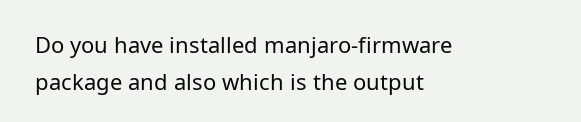Do you have installed manjaro-firmware package and also which is the output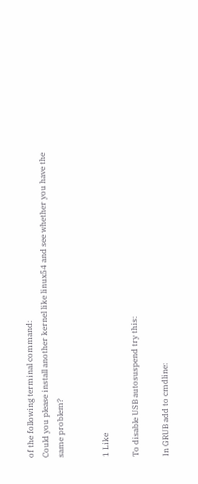of the following terminal command:
Could you please install another kernel like linux54 and see whether you have the same problem?


1 Like

To disable USB autosuspend try this:

In GRUB add to cmdline: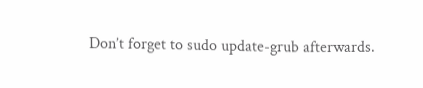Don’t forget to sudo update-grub afterwards.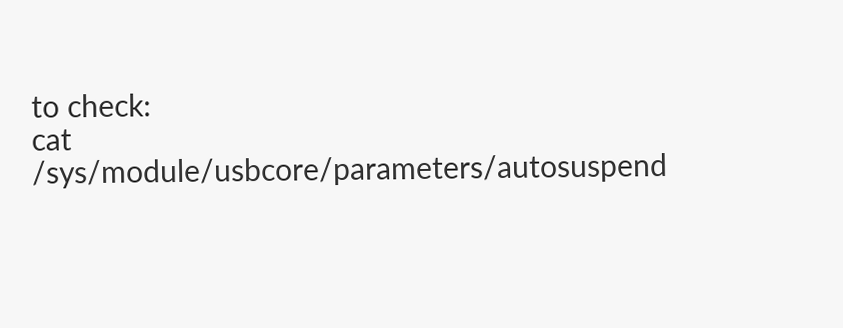to check:
cat /sys/module/usbcore/parameters/autosuspend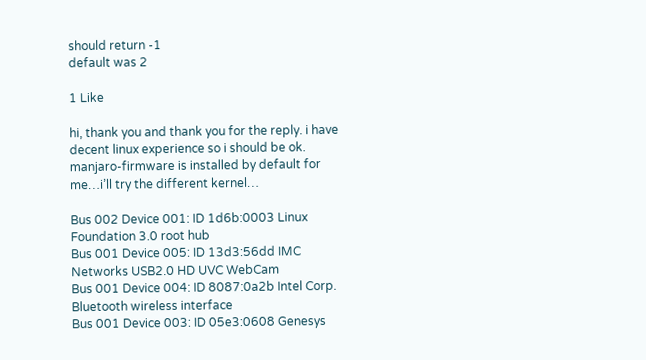should return -1
default was 2

1 Like

hi, thank you and thank you for the reply. i have decent linux experience so i should be ok.
manjaro-firmware is installed by default for me…i’ll try the different kernel…

Bus 002 Device 001: ID 1d6b:0003 Linux Foundation 3.0 root hub
Bus 001 Device 005: ID 13d3:56dd IMC Networks USB2.0 HD UVC WebCam
Bus 001 Device 004: ID 8087:0a2b Intel Corp. Bluetooth wireless interface
Bus 001 Device 003: ID 05e3:0608 Genesys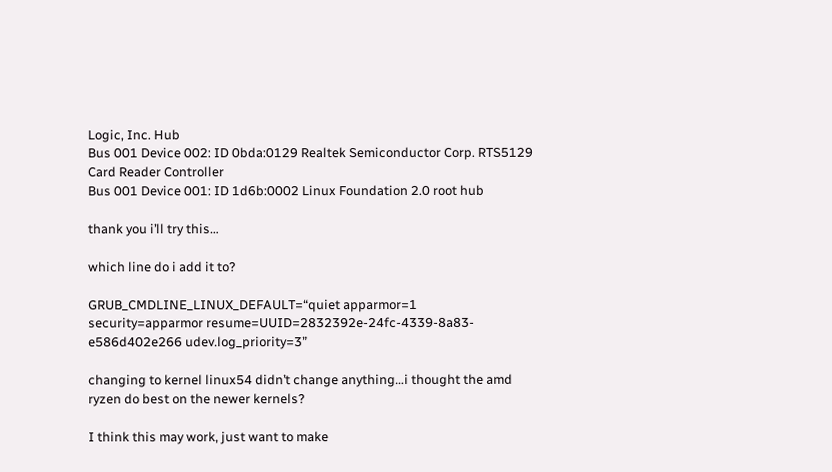Logic, Inc. Hub
Bus 001 Device 002: ID 0bda:0129 Realtek Semiconductor Corp. RTS5129 Card Reader Controller
Bus 001 Device 001: ID 1d6b:0002 Linux Foundation 2.0 root hub

thank you i’ll try this…

which line do i add it to?

GRUB_CMDLINE_LINUX_DEFAULT=“quiet apparmor=1 security=apparmor resume=UUID=2832392e-24fc-4339-8a83-e586d402e266 udev.log_priority=3”

changing to kernel linux54 didn’t change anything…i thought the amd ryzen do best on the newer kernels?

I think this may work, just want to make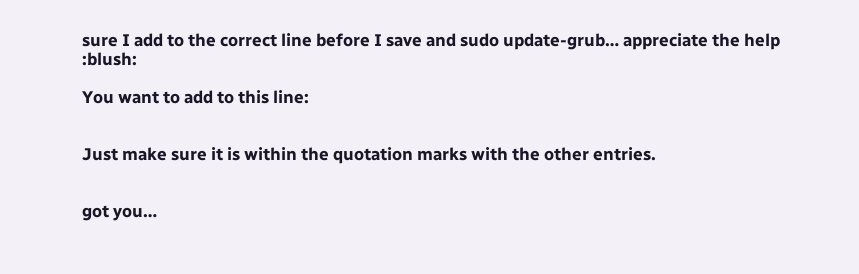sure I add to the correct line before I save and sudo update-grub… appreciate the help :blush:

You want to add to this line:


Just make sure it is within the quotation marks with the other entries.


got you…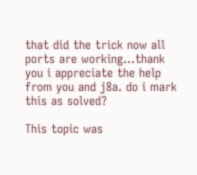that did the trick now all ports are working…thank you i appreciate the help from you and j8a. do i mark this as solved?

This topic was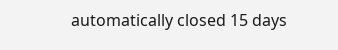automatically closed 15 days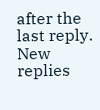after the last reply. New replies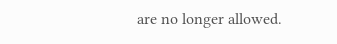are no longer allowed.